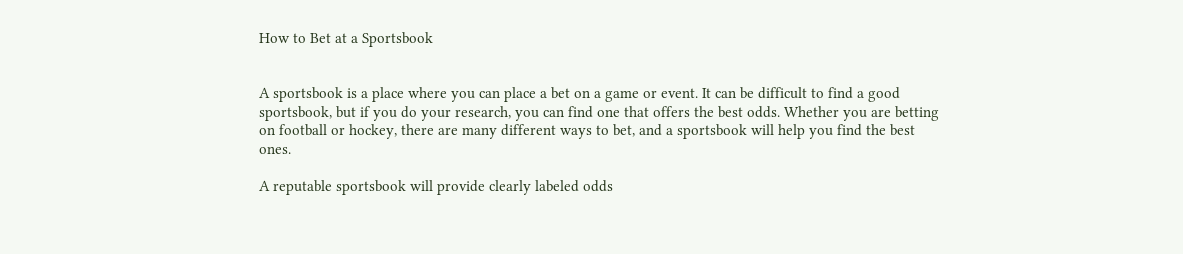How to Bet at a Sportsbook


A sportsbook is a place where you can place a bet on a game or event. It can be difficult to find a good sportsbook, but if you do your research, you can find one that offers the best odds. Whether you are betting on football or hockey, there are many different ways to bet, and a sportsbook will help you find the best ones.

A reputable sportsbook will provide clearly labeled odds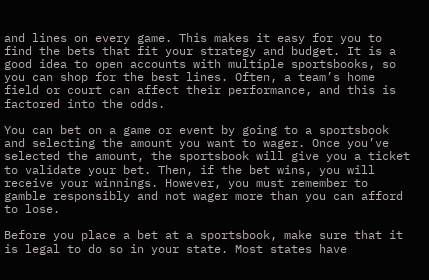and lines on every game. This makes it easy for you to find the bets that fit your strategy and budget. It is a good idea to open accounts with multiple sportsbooks, so you can shop for the best lines. Often, a team’s home field or court can affect their performance, and this is factored into the odds.

You can bet on a game or event by going to a sportsbook and selecting the amount you want to wager. Once you’ve selected the amount, the sportsbook will give you a ticket to validate your bet. Then, if the bet wins, you will receive your winnings. However, you must remember to gamble responsibly and not wager more than you can afford to lose.

Before you place a bet at a sportsbook, make sure that it is legal to do so in your state. Most states have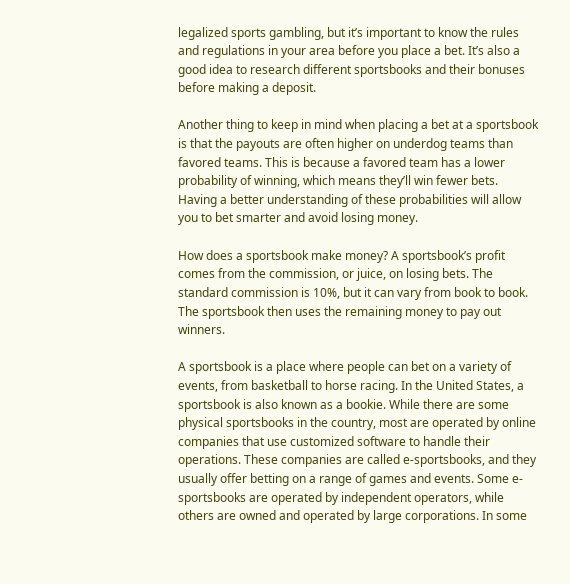legalized sports gambling, but it’s important to know the rules and regulations in your area before you place a bet. It’s also a good idea to research different sportsbooks and their bonuses before making a deposit.

Another thing to keep in mind when placing a bet at a sportsbook is that the payouts are often higher on underdog teams than favored teams. This is because a favored team has a lower probability of winning, which means they’ll win fewer bets. Having a better understanding of these probabilities will allow you to bet smarter and avoid losing money.

How does a sportsbook make money? A sportsbook’s profit comes from the commission, or juice, on losing bets. The standard commission is 10%, but it can vary from book to book. The sportsbook then uses the remaining money to pay out winners.

A sportsbook is a place where people can bet on a variety of events, from basketball to horse racing. In the United States, a sportsbook is also known as a bookie. While there are some physical sportsbooks in the country, most are operated by online companies that use customized software to handle their operations. These companies are called e-sportsbooks, and they usually offer betting on a range of games and events. Some e-sportsbooks are operated by independent operators, while others are owned and operated by large corporations. In some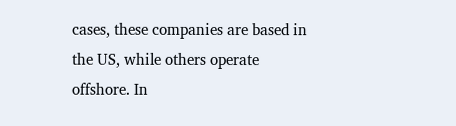cases, these companies are based in the US, while others operate offshore. In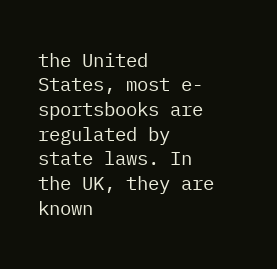the United States, most e-sportsbooks are regulated by state laws. In the UK, they are known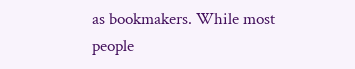as bookmakers. While most people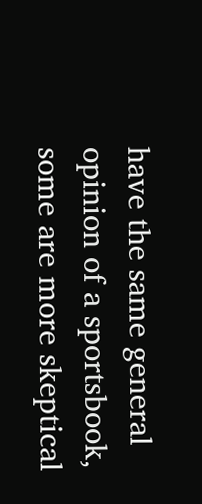have the same general opinion of a sportsbook, some are more skeptical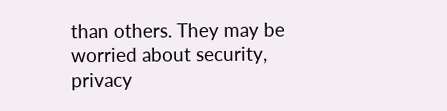than others. They may be worried about security, privacy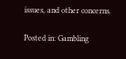issues, and other concerns.

Posted in: Gambling